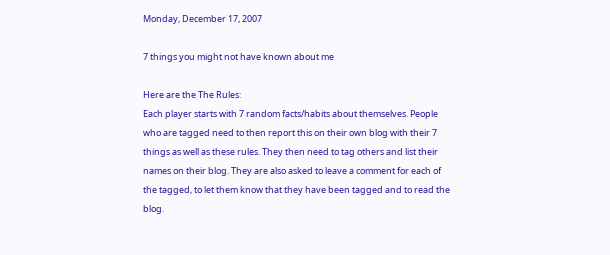Monday, December 17, 2007

7 things you might not have known about me

Here are the The Rules:
Each player starts with 7 random facts/habits about themselves. People who are tagged need to then report this on their own blog with their 7 things as well as these rules. They then need to tag others and list their names on their blog. They are also asked to leave a comment for each of the tagged, to let them know that they have been tagged and to read the blog.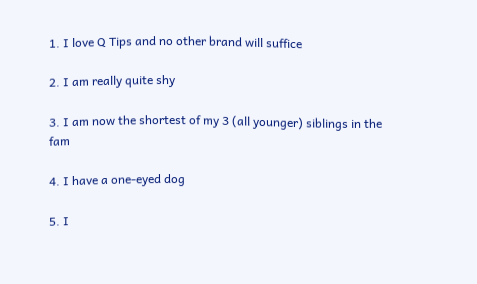1. I love Q Tips and no other brand will suffice

2. I am really quite shy

3. I am now the shortest of my 3 (all younger) siblings in the fam

4. I have a one-eyed dog

5. I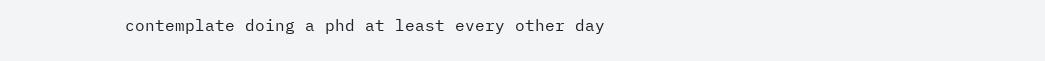contemplate doing a phd at least every other day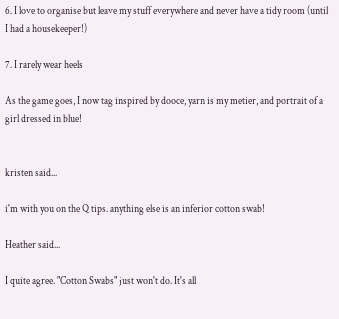6. I love to organise but leave my stuff everywhere and never have a tidy room (until I had a housekeeper!)

7. I rarely wear heels

As the game goes, I now tag inspired by dooce, yarn is my metier, and portrait of a girl dressed in blue!


kristen said...

i'm with you on the Q tips. anything else is an inferior cotton swab!

Heather said...

I quite agree. "Cotton Swabs" just won't do. It's all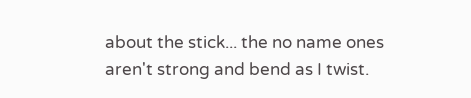about the stick... the no name ones aren't strong and bend as I twist.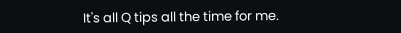It's all Q tips all the time for me.